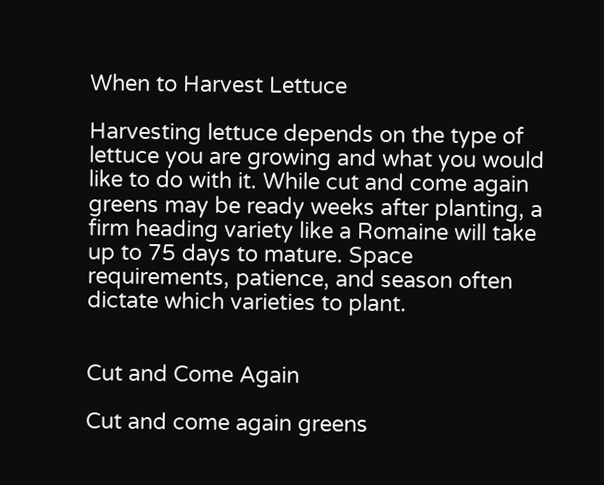When to Harvest Lettuce

Harvesting lettuce depends on the type of lettuce you are growing and what you would like to do with it. While cut and come again greens may be ready weeks after planting, a firm heading variety like a Romaine will take up to 75 days to mature. Space requirements, patience, and season often dictate which varieties to plant.


Cut and Come Again

Cut and come again greens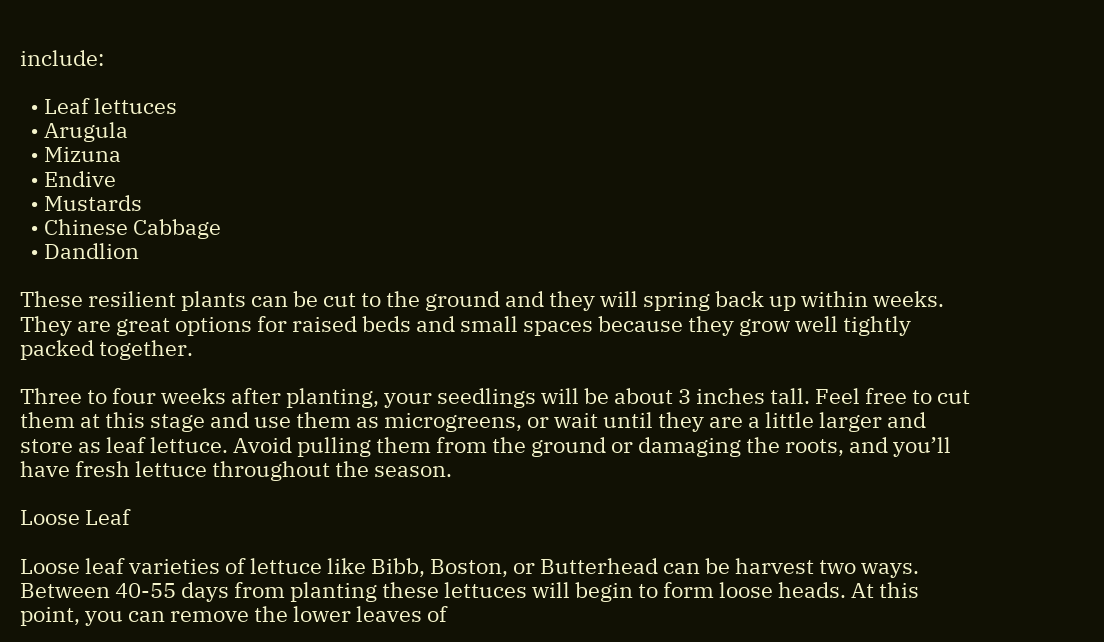include:

  • Leaf lettuces
  • Arugula
  • Mizuna
  • Endive
  • Mustards
  • Chinese Cabbage
  • Dandlion

These resilient plants can be cut to the ground and they will spring back up within weeks. They are great options for raised beds and small spaces because they grow well tightly packed together.

Three to four weeks after planting, your seedlings will be about 3 inches tall. Feel free to cut them at this stage and use them as microgreens, or wait until they are a little larger and store as leaf lettuce. Avoid pulling them from the ground or damaging the roots, and you’ll have fresh lettuce throughout the season.

Loose Leaf

Loose leaf varieties of lettuce like Bibb, Boston, or Butterhead can be harvest two ways. Between 40-55 days from planting these lettuces will begin to form loose heads. At this point, you can remove the lower leaves of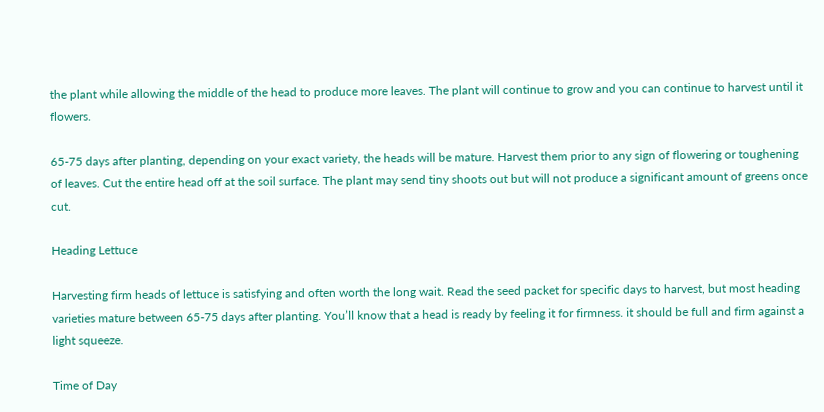the plant while allowing the middle of the head to produce more leaves. The plant will continue to grow and you can continue to harvest until it flowers.

65-75 days after planting, depending on your exact variety, the heads will be mature. Harvest them prior to any sign of flowering or toughening of leaves. Cut the entire head off at the soil surface. The plant may send tiny shoots out but will not produce a significant amount of greens once cut.

Heading Lettuce

Harvesting firm heads of lettuce is satisfying and often worth the long wait. Read the seed packet for specific days to harvest, but most heading varieties mature between 65-75 days after planting. You’ll know that a head is ready by feeling it for firmness. it should be full and firm against a light squeeze.

Time of Day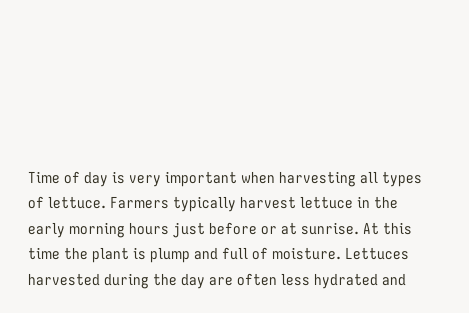Time of day is very important when harvesting all types of lettuce. Farmers typically harvest lettuce in the early morning hours just before or at sunrise. At this time the plant is plump and full of moisture. Lettuces harvested during the day are often less hydrated and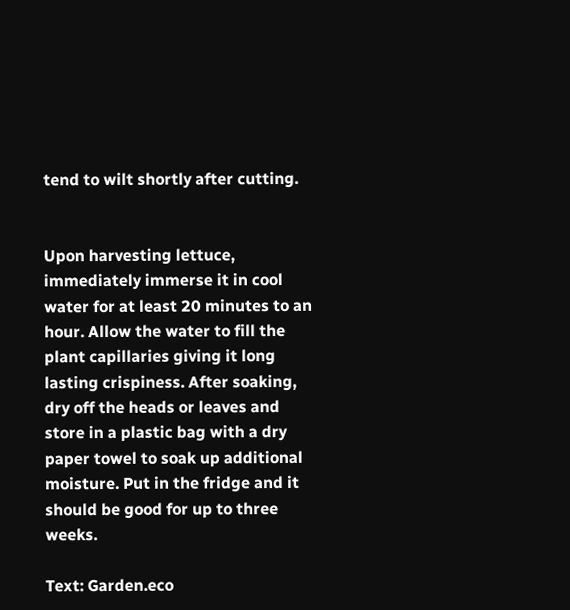tend to wilt shortly after cutting.


Upon harvesting lettuce, immediately immerse it in cool water for at least 20 minutes to an hour. Allow the water to fill the plant capillaries giving it long lasting crispiness. After soaking, dry off the heads or leaves and store in a plastic bag with a dry paper towel to soak up additional moisture. Put in the fridge and it should be good for up to three weeks.

Text: Garden.eco